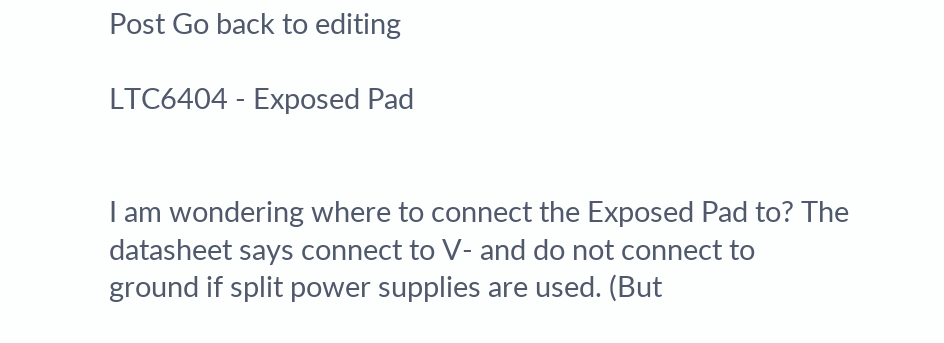Post Go back to editing

LTC6404 - Exposed Pad


I am wondering where to connect the Exposed Pad to? The datasheet says connect to V- and do not connect to ground if split power supplies are used. (But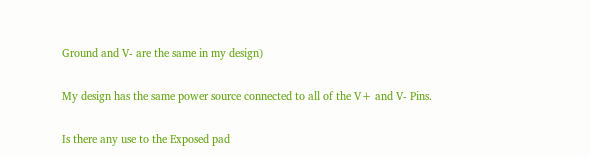Ground and V- are the same in my design)

My design has the same power source connected to all of the V+ and V- Pins.

Is there any use to the Exposed pad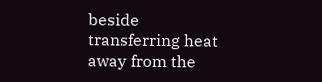beside transferring heat away from the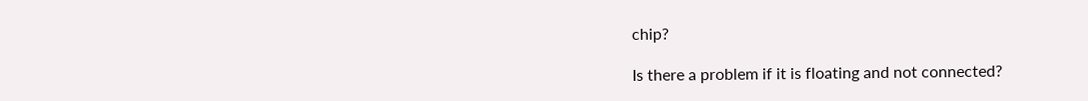chip?

Is there a problem if it is floating and not connected?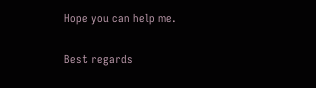Hope you can help me.

Best regards